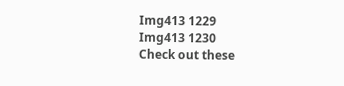Img413 1229
Img413 1230
Check out these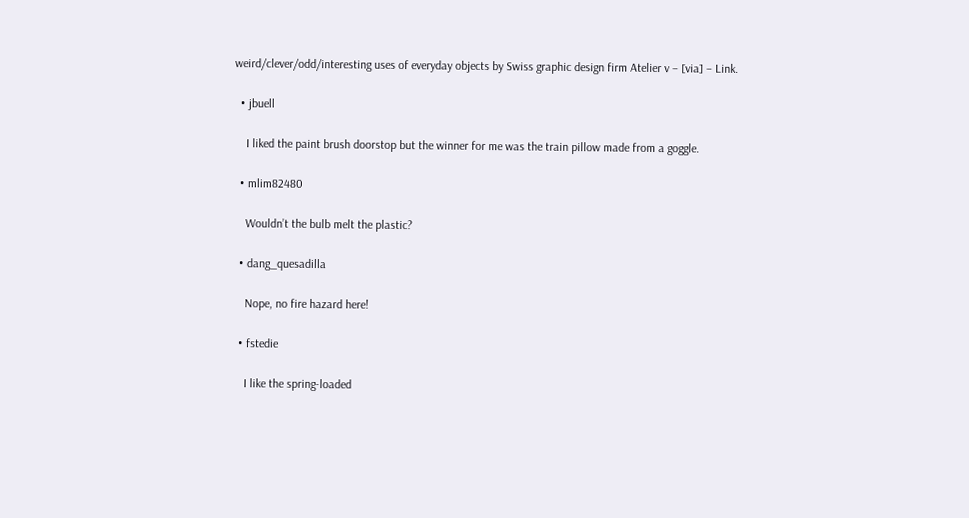weird/clever/odd/interesting uses of everyday objects by Swiss graphic design firm Atelier v – [via] – Link.

  • jbuell

    I liked the paint brush doorstop but the winner for me was the train pillow made from a goggle.

  • mlim82480

    Wouldn’t the bulb melt the plastic?

  • dang_quesadilla

    Nope, no fire hazard here!

  • fstedie

    I like the spring-loaded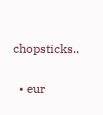chopsticks..

  • eur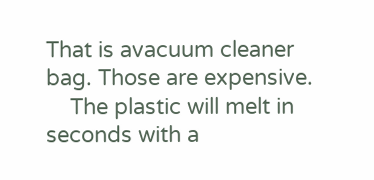That is avacuum cleaner bag. Those are expensive.
    The plastic will melt in seconds with a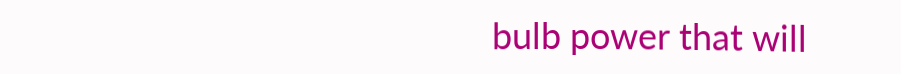bulb power that will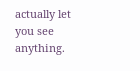actually let you see anything.